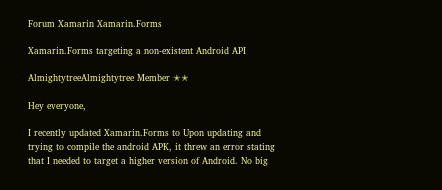Forum Xamarin Xamarin.Forms

Xamarin.Forms targeting a non-existent Android API

AlmightytreeAlmightytree Member ✭✭

Hey everyone,

I recently updated Xamarin.Forms to Upon updating and trying to compile the android APK, it threw an error stating that I needed to target a higher version of Android. No big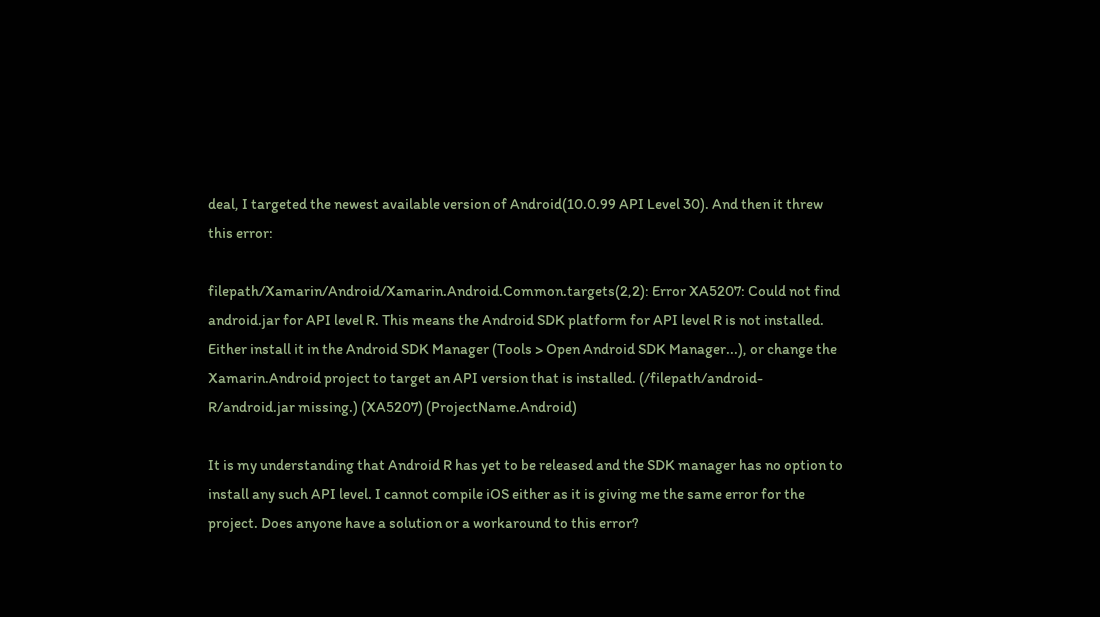deal, I targeted the newest available version of Android(10.0.99 API Level 30). And then it threw this error:

filepath/Xamarin/Android/Xamarin.Android.Common.targets(2,2): Error XA5207: Could not find android.jar for API level R. This means the Android SDK platform for API level R is not installed. Either install it in the Android SDK Manager (Tools > Open Android SDK Manager...), or change the Xamarin.Android project to target an API version that is installed. (/filepath/android-R/android.jar missing.) (XA5207) (ProjectName.Android)

It is my understanding that Android R has yet to be released and the SDK manager has no option to install any such API level. I cannot compile iOS either as it is giving me the same error for the project. Does anyone have a solution or a workaround to this error?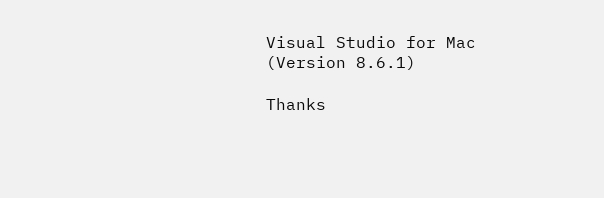Visual Studio for Mac (Version 8.6.1)

Thanks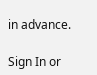in advance.

Sign In or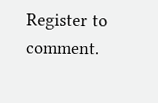Register to comment.